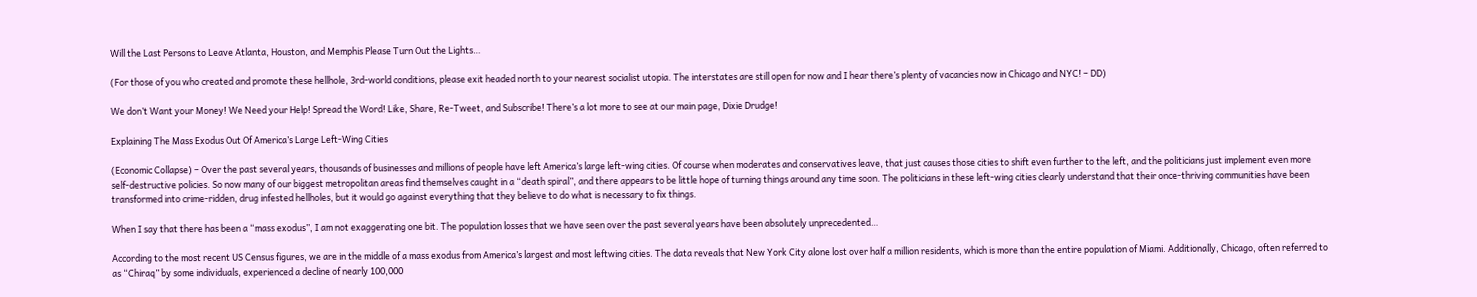Will the Last Persons to Leave Atlanta, Houston, and Memphis Please Turn Out the Lights…

(For those of you who created and promote these hellhole, 3rd-world conditions, please exit headed north to your nearest socialist utopia. The interstates are still open for now and I hear there’s plenty of vacancies now in Chicago and NYC! – DD)

We don’t Want your Money! We Need your Help! Spread the Word! Like, Share, Re-Tweet, and Subscribe! There’s a lot more to see at our main page, Dixie Drudge!

Explaining The Mass Exodus Out Of America’s Large Left-Wing Cities

(Economic Collapse) – Over the past several years, thousands of businesses and millions of people have left America’s large left-wing cities. Of course when moderates and conservatives leave, that just causes those cities to shift even further to the left, and the politicians just implement even more self-destructive policies. So now many of our biggest metropolitan areas find themselves caught in a “death spiral”, and there appears to be little hope of turning things around any time soon. The politicians in these left-wing cities clearly understand that their once-thriving communities have been transformed into crime-ridden, drug infested hellholes, but it would go against everything that they believe to do what is necessary to fix things.

When I say that there has been a “mass exodus”, I am not exaggerating one bit. The population losses that we have seen over the past several years have been absolutely unprecedented…

According to the most recent US Census figures, we are in the middle of a mass exodus from America’s largest and most leftwing cities. The data reveals that New York City alone lost over half a million residents, which is more than the entire population of Miami. Additionally, Chicago, often referred to as “Chiraq” by some individuals, experienced a decline of nearly 100,000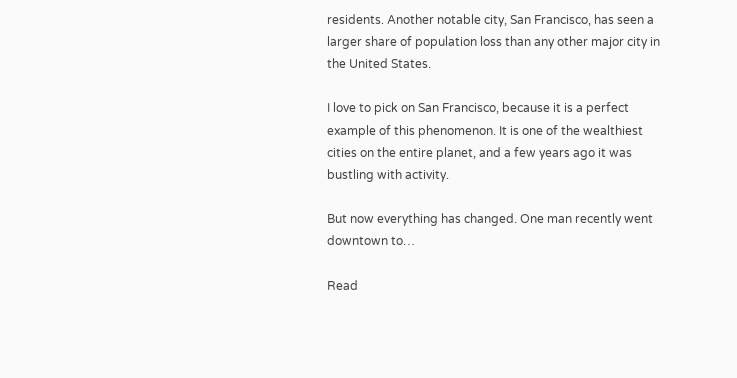residents. Another notable city, San Francisco, has seen a larger share of population loss than any other major city in the United States.

I love to pick on San Francisco, because it is a perfect example of this phenomenon. It is one of the wealthiest cities on the entire planet, and a few years ago it was bustling with activity.

But now everything has changed. One man recently went downtown to…

Read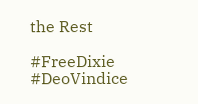the Rest

#FreeDixie #DeoVindice